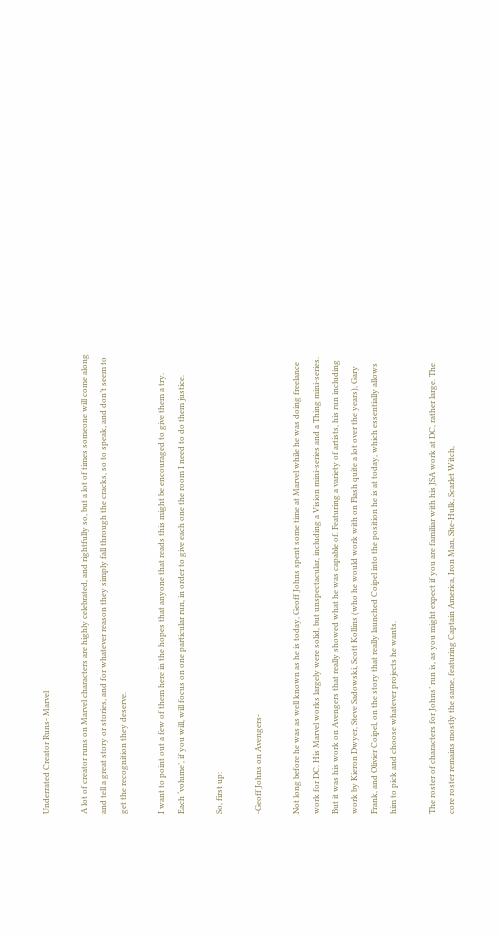Underrated Creator Runs- Marvel

A lot of creator runs on Marvel characters are highly celebrated, and rightfully so, but a lot of times someone will come along and tell a great story or stories, and for whatever reason they simply fall through the cracks, so to speak, and don’t seem to get the recognition they deserve.

I want to point out a few of them here in the hopes that anyone that reads this might be encouraged to give them a try. Each ‘volume’, if you will, will focus on one particular run, in order to give each one the room I need to do them justice.

So, first up:

-Geoff Johns on Avengers-

Not long before he was as well known as he is today, Geoff Johns spent some time at Marvel while he was doing freelance work for DC. His Marvel works largely were solid, but unspectacular, including a Vision mini-series and a Thing mini-series. But it was his work on Avengers that really showed what he was capable of. Featuring a variety of artists, his run including work by Kieron Dwyer, Steve Sadowski, Scott Kollins (who he would work with on Flash quite a lot over the years), Gary Frank, and Olivier Coipel, on the story that really launched Coipel into the position he is at today, which essentially allows him to pick and choose whatever projects he wants.

The roster of characters for Johns’ run is, as you might expect if you are familiar with his JSA work at DC, rather large. The core roster remains mostly the same, featuring Captain America, Iron Man, She-Hulk, Scarlet Witch,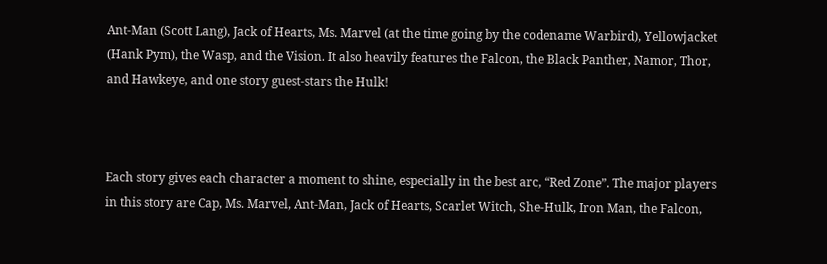Ant-Man (Scott Lang), Jack of Hearts, Ms. Marvel (at the time going by the codename Warbird), Yellowjacket (Hank Pym), the Wasp, and the Vision. It also heavily features the Falcon, the Black Panther, Namor, Thor, and Hawkeye, and one story guest-stars the Hulk!



Each story gives each character a moment to shine, especially in the best arc, “Red Zone”. The major players in this story are Cap, Ms. Marvel, Ant-Man, Jack of Hearts, Scarlet Witch, She-Hulk, Iron Man, the Falcon,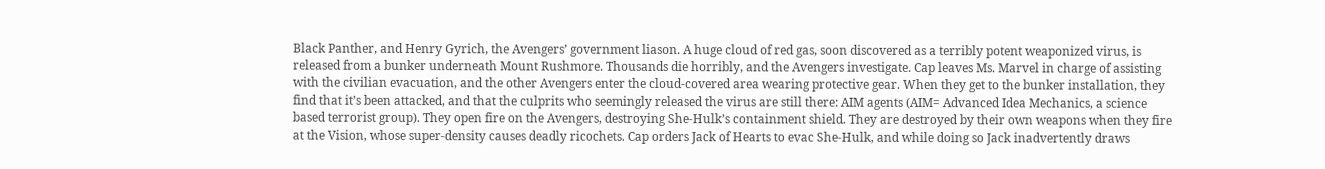Black Panther, and Henry Gyrich, the Avengers’ government liason. A huge cloud of red gas, soon discovered as a terribly potent weaponized virus, is released from a bunker underneath Mount Rushmore. Thousands die horribly, and the Avengers investigate. Cap leaves Ms. Marvel in charge of assisting with the civilian evacuation, and the other Avengers enter the cloud-covered area wearing protective gear. When they get to the bunker installation, they find that it’s been attacked, and that the culprits who seemingly released the virus are still there: AIM agents (AIM= Advanced Idea Mechanics, a science based terrorist group). They open fire on the Avengers, destroying She-Hulk’s containment shield. They are destroyed by their own weapons when they fire at the Vision, whose super-density causes deadly ricochets. Cap orders Jack of Hearts to evac She-Hulk, and while doing so Jack inadvertently draws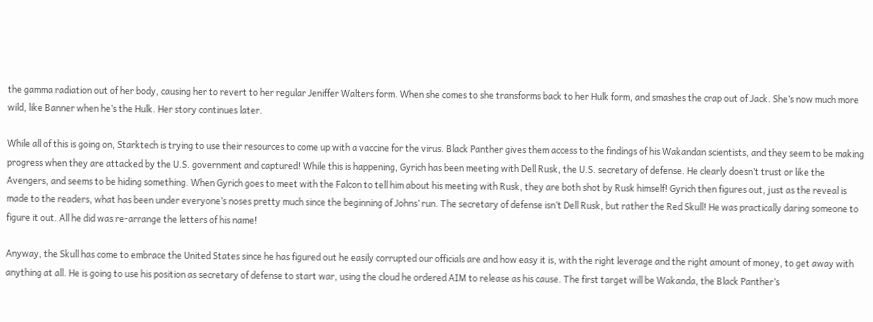the gamma radiation out of her body, causing her to revert to her regular Jeniffer Walters form. When she comes to she transforms back to her Hulk form, and smashes the crap out of Jack. She’s now much more wild, like Banner when he’s the Hulk. Her story continues later.

While all of this is going on, Starktech is trying to use their resources to come up with a vaccine for the virus. Black Panther gives them access to the findings of his Wakandan scientists, and they seem to be making progress when they are attacked by the U.S. government and captured! While this is happening, Gyrich has been meeting with Dell Rusk, the U.S. secretary of defense. He clearly doesn’t trust or like the Avengers, and seems to be hiding something. When Gyrich goes to meet with the Falcon to tell him about his meeting with Rusk, they are both shot by Rusk himself! Gyrich then figures out, just as the reveal is made to the readers, what has been under everyone’s noses pretty much since the beginning of Johns’ run. The secretary of defense isn’t Dell Rusk, but rather the Red Skull! He was practically daring someone to figure it out. All he did was re-arrange the letters of his name!

Anyway, the Skull has come to embrace the United States since he has figured out he easily corrupted our officials are and how easy it is, with the right leverage and the right amount of money, to get away with anything at all. He is going to use his position as secretary of defense to start war, using the cloud he ordered AIM to release as his cause. The first target will be Wakanda, the Black Panther’s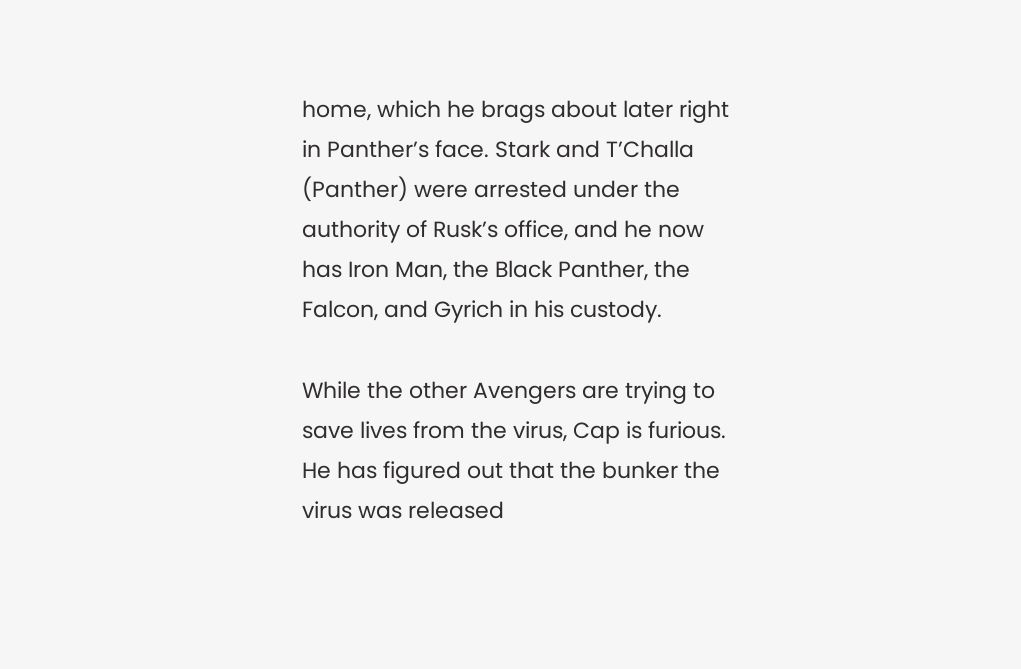home, which he brags about later right in Panther’s face. Stark and T’Challa (Panther) were arrested under the authority of Rusk’s office, and he now has Iron Man, the Black Panther, the Falcon, and Gyrich in his custody.

While the other Avengers are trying to save lives from the virus, Cap is furious. He has figured out that the bunker the virus was released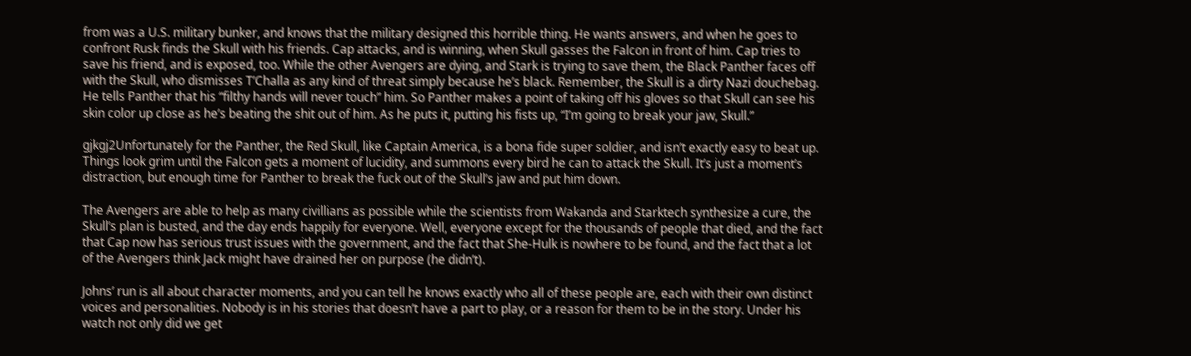from was a U.S. military bunker, and knows that the military designed this horrible thing. He wants answers, and when he goes to confront Rusk finds the Skull with his friends. Cap attacks, and is winning, when Skull gasses the Falcon in front of him. Cap tries to save his friend, and is exposed, too. While the other Avengers are dying, and Stark is trying to save them, the Black Panther faces off with the Skull, who dismisses T’Challa as any kind of threat simply because he’s black. Remember, the Skull is a dirty Nazi douchebag. He tells Panther that his “filthy hands will never touch” him. So Panther makes a point of taking off his gloves so that Skull can see his skin color up close as he’s beating the shit out of him. As he puts it, putting his fists up, “I’m going to break your jaw, Skull.”

gjkgj2Unfortunately for the Panther, the Red Skull, like Captain America, is a bona fide super soldier, and isn’t exactly easy to beat up. Things look grim until the Falcon gets a moment of lucidity, and summons every bird he can to attack the Skull. It’s just a moment’s distraction, but enough time for Panther to break the fuck out of the Skull’s jaw and put him down.

The Avengers are able to help as many civillians as possible while the scientists from Wakanda and Starktech synthesize a cure, the Skull’s plan is busted, and the day ends happily for everyone. Well, everyone except for the thousands of people that died, and the fact that Cap now has serious trust issues with the government, and the fact that She-Hulk is nowhere to be found, and the fact that a lot of the Avengers think Jack might have drained her on purpose (he didn’t).

Johns’ run is all about character moments, and you can tell he knows exactly who all of these people are, each with their own distinct voices and personalities. Nobody is in his stories that doesn’t have a part to play, or a reason for them to be in the story. Under his watch not only did we get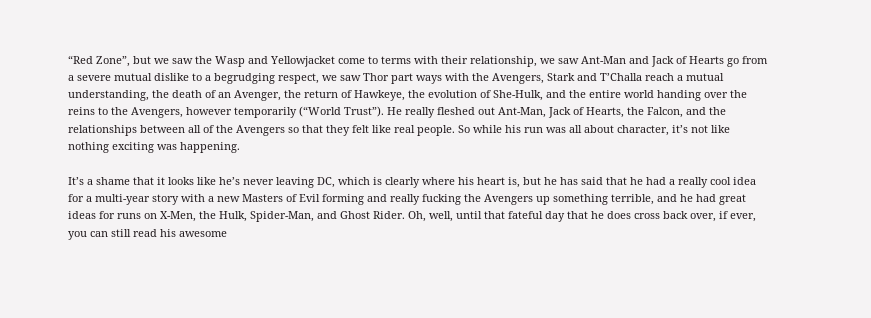“Red Zone”, but we saw the Wasp and Yellowjacket come to terms with their relationship, we saw Ant-Man and Jack of Hearts go from a severe mutual dislike to a begrudging respect, we saw Thor part ways with the Avengers, Stark and T’Challa reach a mutual understanding, the death of an Avenger, the return of Hawkeye, the evolution of She-Hulk, and the entire world handing over the reins to the Avengers, however temporarily (“World Trust”). He really fleshed out Ant-Man, Jack of Hearts, the Falcon, and the relationships between all of the Avengers so that they felt like real people. So while his run was all about character, it’s not like nothing exciting was happening.

It’s a shame that it looks like he’s never leaving DC, which is clearly where his heart is, but he has said that he had a really cool idea for a multi-year story with a new Masters of Evil forming and really fucking the Avengers up something terrible, and he had great ideas for runs on X-Men, the Hulk, Spider-Man, and Ghost Rider. Oh, well, until that fateful day that he does cross back over, if ever, you can still read his awesome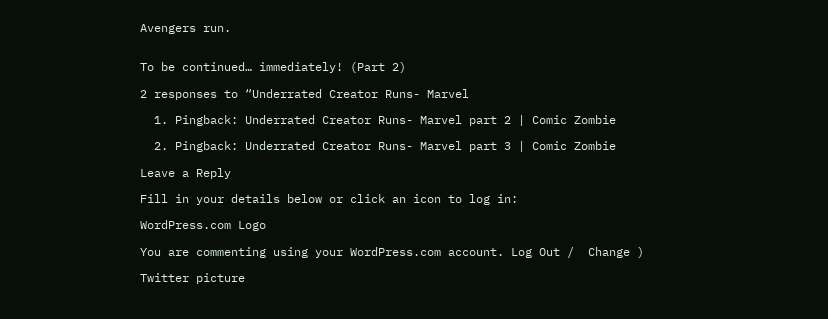Avengers run.


To be continued… immediately! (Part 2)

2 responses to “Underrated Creator Runs- Marvel

  1. Pingback: Underrated Creator Runs- Marvel part 2 | Comic Zombie

  2. Pingback: Underrated Creator Runs- Marvel part 3 | Comic Zombie

Leave a Reply

Fill in your details below or click an icon to log in:

WordPress.com Logo

You are commenting using your WordPress.com account. Log Out /  Change )

Twitter picture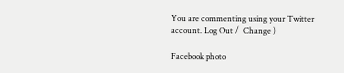You are commenting using your Twitter account. Log Out /  Change )

Facebook photo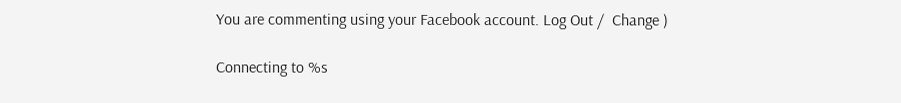You are commenting using your Facebook account. Log Out /  Change )

Connecting to %s